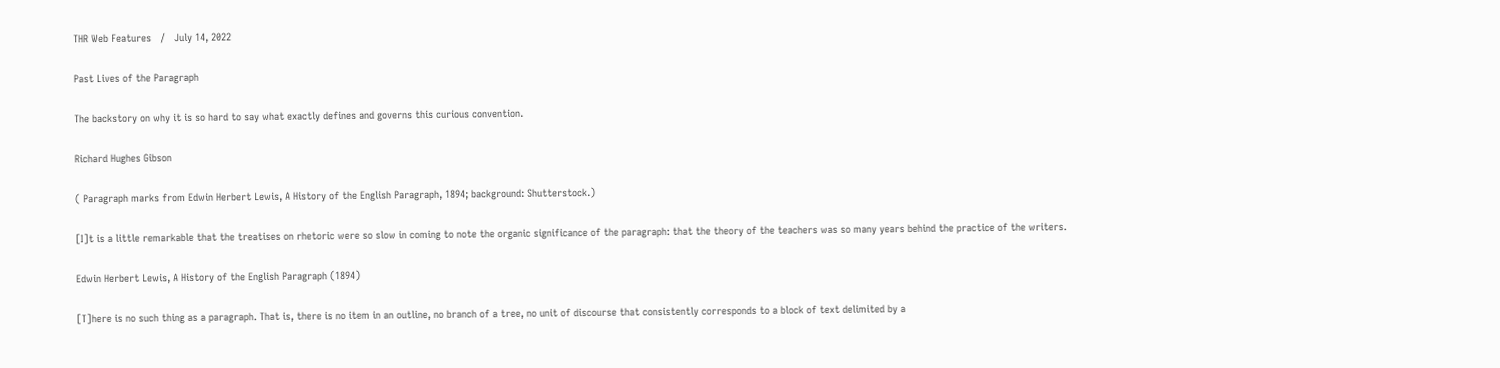THR Web Features   /   July 14, 2022

Past Lives of the Paragraph

The backstory on why it is so hard to say what exactly defines and governs this curious convention.

Richard Hughes Gibson

( Paragraph marks from Edwin Herbert Lewis, A History of the English Paragraph, 1894; background: Shutterstock.)

[I]t is a little remarkable that the treatises on rhetoric were so slow in coming to note the organic significance of the paragraph: that the theory of the teachers was so many years behind the practice of the writers.

Edwin Herbert Lewis, A History of the English Paragraph (1894)

[T]here is no such thing as a paragraph. That is, there is no item in an outline, no branch of a tree, no unit of discourse that consistently corresponds to a block of text delimited by a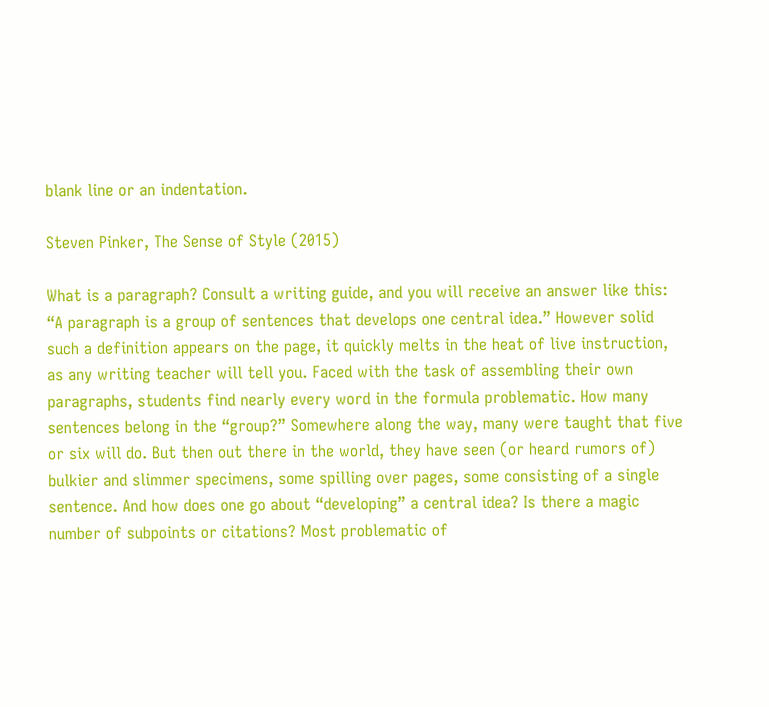blank line or an indentation.

Steven Pinker, The Sense of Style (2015)

What is a paragraph? Consult a writing guide, and you will receive an answer like this: “A paragraph is a group of sentences that develops one central idea.” However solid such a definition appears on the page, it quickly melts in the heat of live instruction, as any writing teacher will tell you. Faced with the task of assembling their own paragraphs, students find nearly every word in the formula problematic. How many sentences belong in the “group?” Somewhere along the way, many were taught that five or six will do. But then out there in the world, they have seen (or heard rumors of) bulkier and slimmer specimens, some spilling over pages, some consisting of a single sentence. And how does one go about “developing” a central idea? Is there a magic number of subpoints or citations? Most problematic of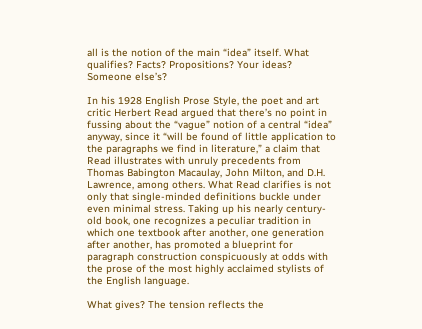all is the notion of the main “idea” itself. What qualifies? Facts? Propositions? Your ideas? Someone else’s?

In his 1928 English Prose Style, the poet and art critic Herbert Read argued that there’s no point in fussing about the “vague” notion of a central “idea” anyway, since it “will be found of little application to the paragraphs we find in literature,” a claim that Read illustrates with unruly precedents from Thomas Babington Macaulay, John Milton, and D.H. Lawrence, among others. What Read clarifies is not only that single-minded definitions buckle under even minimal stress. Taking up his nearly century-old book, one recognizes a peculiar tradition in which one textbook after another, one generation after another, has promoted a blueprint for paragraph construction conspicuously at odds with the prose of the most highly acclaimed stylists of the English language.

What gives? The tension reflects the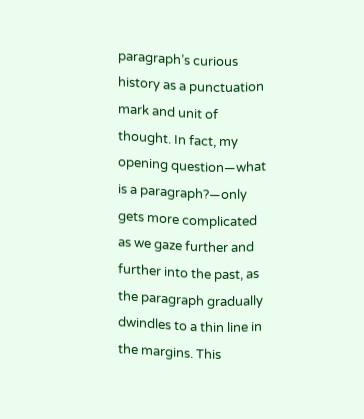paragraph’s curious history as a punctuation mark and unit of thought. In fact, my opening question—what is a paragraph?—only gets more complicated as we gaze further and further into the past, as the paragraph gradually dwindles to a thin line in the margins. This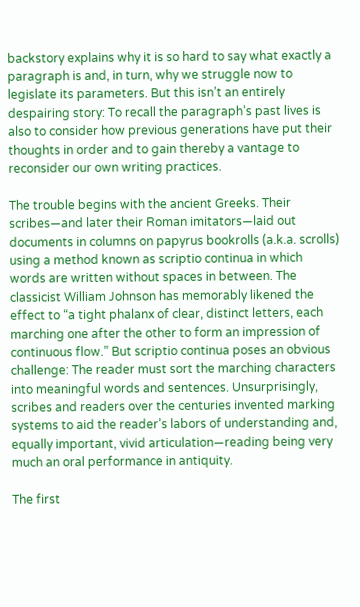backstory explains why it is so hard to say what exactly a paragraph is and, in turn, why we struggle now to legislate its parameters. But this isn’t an entirely despairing story: To recall the paragraph’s past lives is also to consider how previous generations have put their thoughts in order and to gain thereby a vantage to reconsider our own writing practices.

The trouble begins with the ancient Greeks. Their scribes—and later their Roman imitators—laid out documents in columns on papyrus bookrolls (a.k.a. scrolls) using a method known as scriptio continua in which words are written without spaces in between. The classicist William Johnson has memorably likened the effect to “a tight phalanx of clear, distinct letters, each marching one after the other to form an impression of continuous flow.” But scriptio continua poses an obvious challenge: The reader must sort the marching characters into meaningful words and sentences. Unsurprisingly, scribes and readers over the centuries invented marking systems to aid the reader’s labors of understanding and, equally important, vivid articulation—reading being very much an oral performance in antiquity.

The first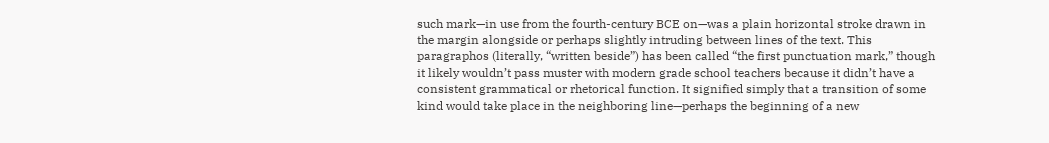such mark—in use from the fourth-century BCE on—was a plain horizontal stroke drawn in the margin alongside or perhaps slightly intruding between lines of the text. This paragraphos (literally, “written beside”) has been called “the first punctuation mark,” though it likely wouldn’t pass muster with modern grade school teachers because it didn’t have a consistent grammatical or rhetorical function. It signified simply that a transition of some kind would take place in the neighboring line—perhaps the beginning of a new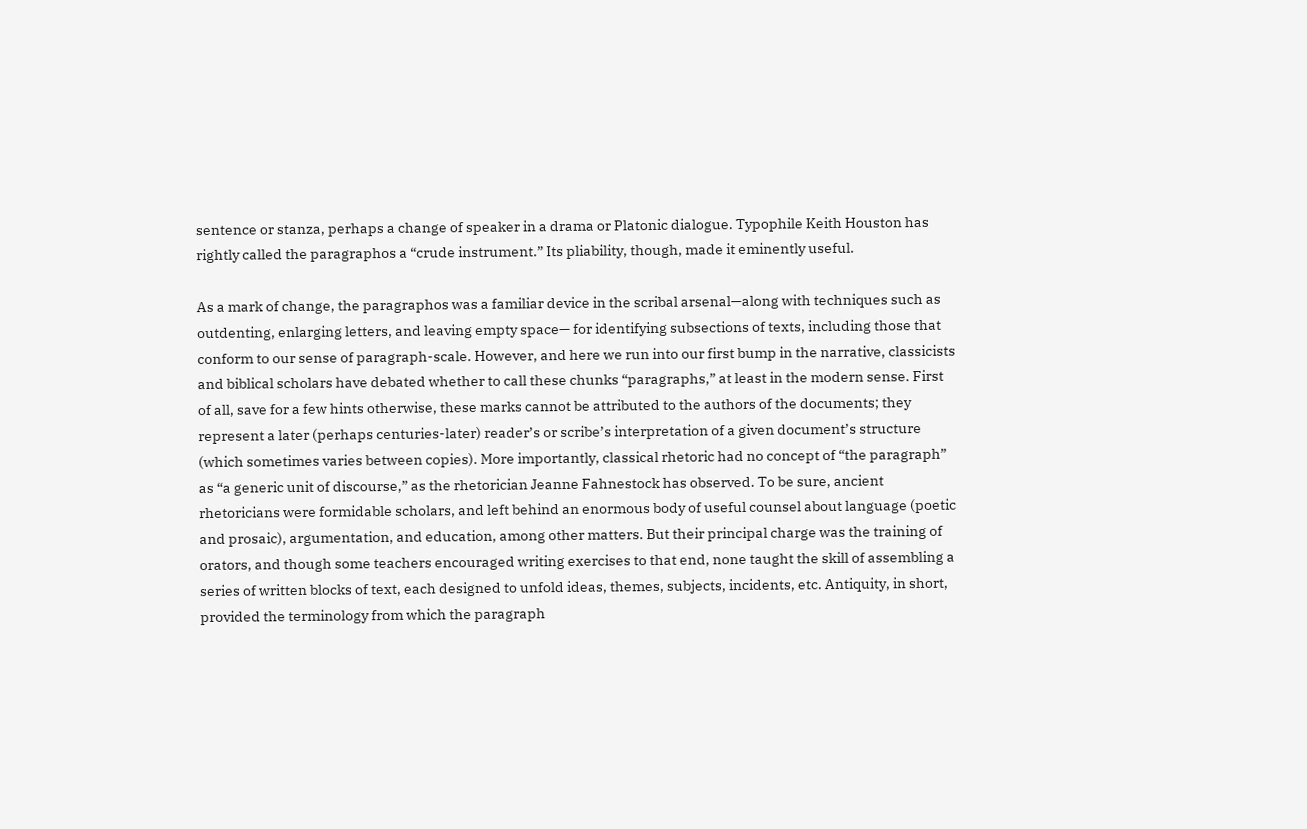sentence or stanza, perhaps a change of speaker in a drama or Platonic dialogue. Typophile Keith Houston has rightly called the paragraphos a “crude instrument.” Its pliability, though, made it eminently useful.

As a mark of change, the paragraphos was a familiar device in the scribal arsenal—along with techniques such as outdenting, enlarging letters, and leaving empty space— for identifying subsections of texts, including those that conform to our sense of paragraph-scale. However, and here we run into our first bump in the narrative, classicists and biblical scholars have debated whether to call these chunks “paragraphs,” at least in the modern sense. First of all, save for a few hints otherwise, these marks cannot be attributed to the authors of the documents; they represent a later (perhaps centuries-later) reader’s or scribe’s interpretation of a given document’s structure (which sometimes varies between copies). More importantly, classical rhetoric had no concept of “the paragraph” as “a generic unit of discourse,” as the rhetorician Jeanne Fahnestock has observed. To be sure, ancient rhetoricians were formidable scholars, and left behind an enormous body of useful counsel about language (poetic and prosaic), argumentation, and education, among other matters. But their principal charge was the training of orators, and though some teachers encouraged writing exercises to that end, none taught the skill of assembling a series of written blocks of text, each designed to unfold ideas, themes, subjects, incidents, etc. Antiquity, in short, provided the terminology from which the paragraph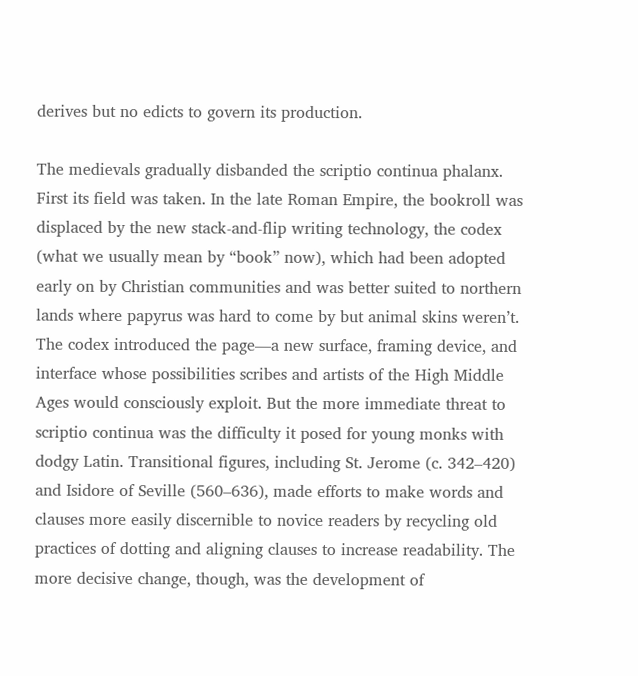derives but no edicts to govern its production.

The medievals gradually disbanded the scriptio continua phalanx. First its field was taken. In the late Roman Empire, the bookroll was displaced by the new stack-and-flip writing technology, the codex (what we usually mean by “book” now), which had been adopted early on by Christian communities and was better suited to northern lands where papyrus was hard to come by but animal skins weren’t. The codex introduced the page—a new surface, framing device, and interface whose possibilities scribes and artists of the High Middle Ages would consciously exploit. But the more immediate threat to scriptio continua was the difficulty it posed for young monks with dodgy Latin. Transitional figures, including St. Jerome (c. 342–420) and Isidore of Seville (560–636), made efforts to make words and clauses more easily discernible to novice readers by recycling old practices of dotting and aligning clauses to increase readability. The more decisive change, though, was the development of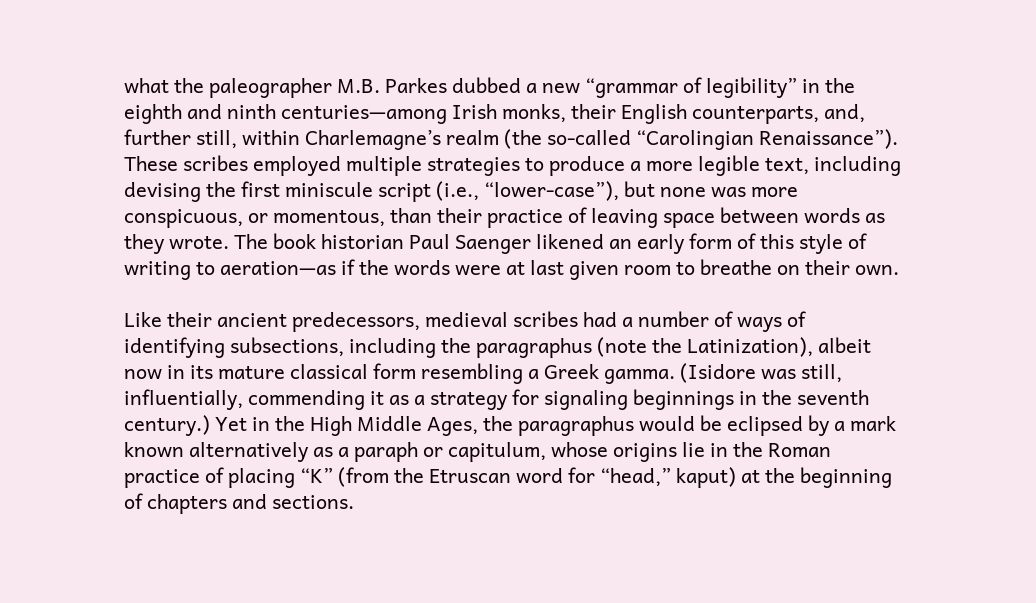what the paleographer M.B. Parkes dubbed a new “grammar of legibility” in the eighth and ninth centuries—among Irish monks, their English counterparts, and, further still, within Charlemagne’s realm (the so-called “Carolingian Renaissance”). These scribes employed multiple strategies to produce a more legible text, including devising the first miniscule script (i.e., “lower-case”), but none was more conspicuous, or momentous, than their practice of leaving space between words as they wrote. The book historian Paul Saenger likened an early form of this style of writing to aeration—as if the words were at last given room to breathe on their own.

Like their ancient predecessors, medieval scribes had a number of ways of identifying subsections, including the paragraphus (note the Latinization), albeit now in its mature classical form resembling a Greek gamma. (Isidore was still, influentially, commending it as a strategy for signaling beginnings in the seventh century.) Yet in the High Middle Ages, the paragraphus would be eclipsed by a mark known alternatively as a paraph or capitulum, whose origins lie in the Roman practice of placing “K” (from the Etruscan word for “head,” kaput) at the beginning of chapters and sections.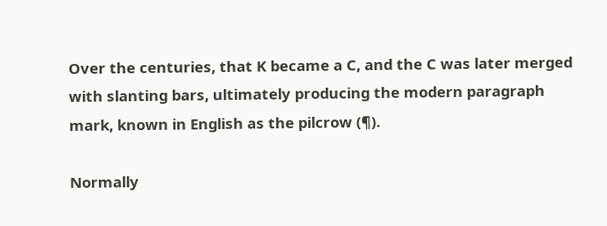Over the centuries, that K became a C, and the C was later merged with slanting bars, ultimately producing the modern paragraph mark, known in English as the pilcrow (¶).

Normally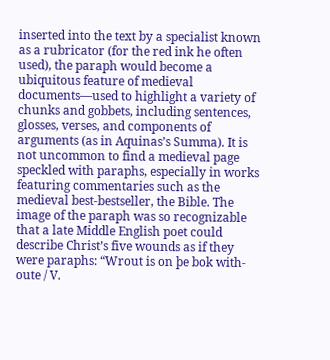inserted into the text by a specialist known as a rubricator (for the red ink he often used), the paraph would become a ubiquitous feature of medieval documents—used to highlight a variety of chunks and gobbets, including sentences, glosses, verses, and components of arguments (as in Aquinas’s Summa). It is not uncommon to find a medieval page speckled with paraphs, especially in works featuring commentaries such as the medieval best-bestseller, the Bible. The image of the paraph was so recognizable that a late Middle English poet could describe Christ’s five wounds as if they were paraphs: “Wrout is on þe bok with-oute / V.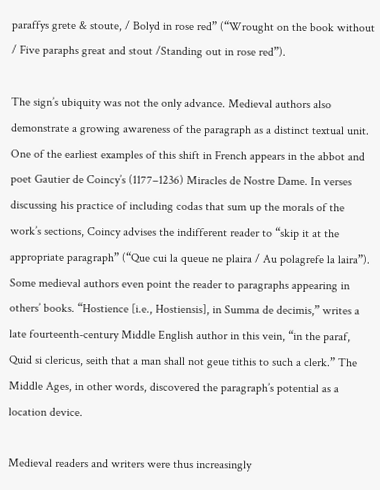paraffys grete & stoute, / Bolyd in rose red” (“Wrought on the book without / Five paraphs great and stout /Standing out in rose red”).

The sign’s ubiquity was not the only advance. Medieval authors also demonstrate a growing awareness of the paragraph as a distinct textual unit. One of the earliest examples of this shift in French appears in the abbot and poet Gautier de Coincy’s (1177–1236) Miracles de Nostre Dame. In verses discussing his practice of including codas that sum up the morals of the work’s sections, Coincy advises the indifferent reader to “skip it at the appropriate paragraph” (“Que cui la queue ne plaira / Au polagrefe la laira”). Some medieval authors even point the reader to paragraphs appearing in others’ books. “Hostience [i.e., Hostiensis], in Summa de decimis,” writes a late fourteenth-century Middle English author in this vein, “in the paraf, Quid si clericus, seith that a man shall not geue tithis to such a clerk.” The Middle Ages, in other words, discovered the paragraph’s potential as a location device.

Medieval readers and writers were thus increasingly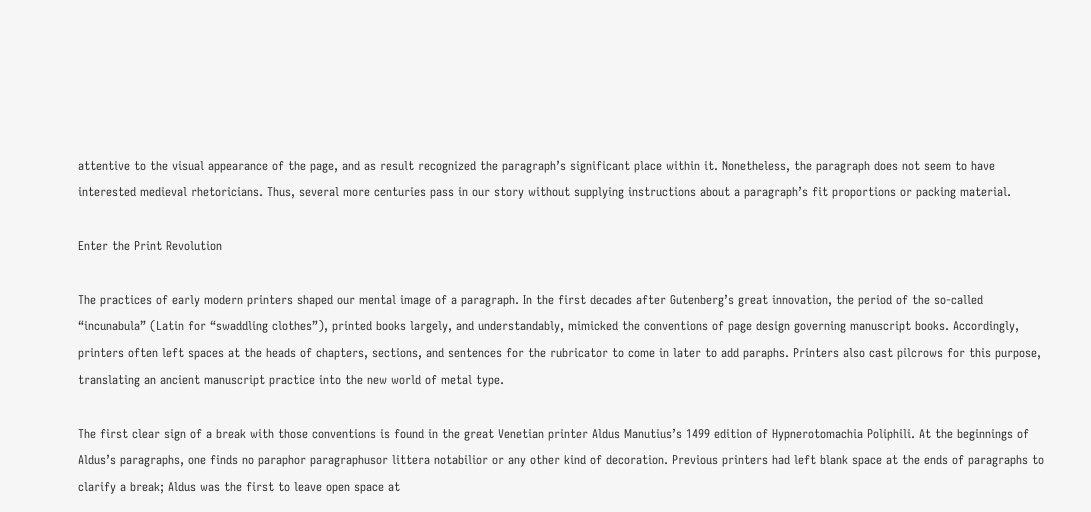attentive to the visual appearance of the page, and as result recognized the paragraph’s significant place within it. Nonetheless, the paragraph does not seem to have interested medieval rhetoricians. Thus, several more centuries pass in our story without supplying instructions about a paragraph’s fit proportions or packing material.

Enter the Print Revolution

The practices of early modern printers shaped our mental image of a paragraph. In the first decades after Gutenberg’s great innovation, the period of the so-called “incunabula” (Latin for “swaddling clothes”), printed books largely, and understandably, mimicked the conventions of page design governing manuscript books. Accordingly, printers often left spaces at the heads of chapters, sections, and sentences for the rubricator to come in later to add paraphs. Printers also cast pilcrows for this purpose, translating an ancient manuscript practice into the new world of metal type.

The first clear sign of a break with those conventions is found in the great Venetian printer Aldus Manutius’s 1499 edition of Hypnerotomachia Poliphili. At the beginnings of Aldus’s paragraphs, one finds no paraphor paragraphusor littera notabilior or any other kind of decoration. Previous printers had left blank space at the ends of paragraphs to clarify a break; Aldus was the first to leave open space at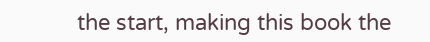the start, making this book the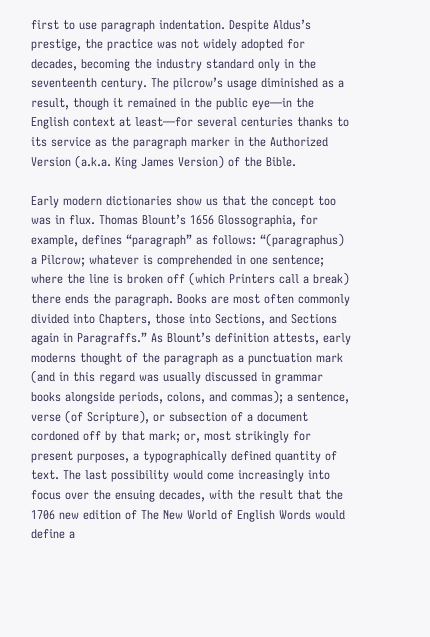first to use paragraph indentation. Despite Aldus’s prestige, the practice was not widely adopted for decades, becoming the industry standard only in the seventeenth century. The pilcrow’s usage diminished as a result, though it remained in the public eye—in the English context at least—for several centuries thanks to its service as the paragraph marker in the Authorized Version (a.k.a. King James Version) of the Bible.

Early modern dictionaries show us that the concept too was in flux. Thomas Blount’s 1656 Glossographia, for example, defines “paragraph” as follows: “(paragraphus) a Pilcrow; whatever is comprehended in one sentence; where the line is broken off (which Printers call a break) there ends the paragraph. Books are most often commonly divided into Chapters, those into Sections, and Sections again in Paragraffs.” As Blount’s definition attests, early moderns thought of the paragraph as a punctuation mark (and in this regard was usually discussed in grammar books alongside periods, colons, and commas); a sentence, verse (of Scripture), or subsection of a document cordoned off by that mark; or, most strikingly for present purposes, a typographically defined quantity of text. The last possibility would come increasingly into focus over the ensuing decades, with the result that the 1706 new edition of The New World of English Words would define a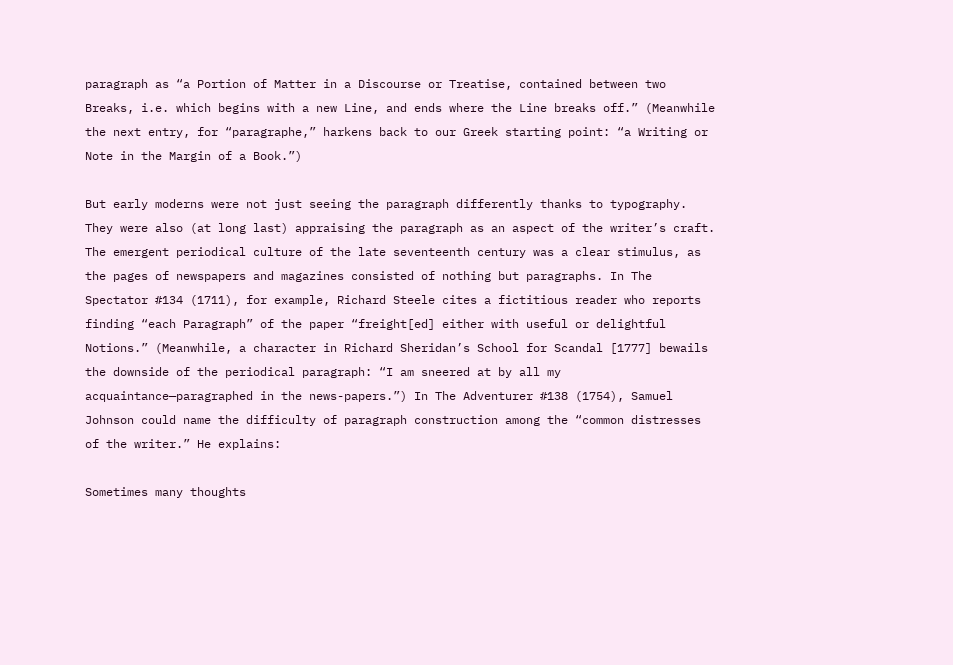paragraph as “a Portion of Matter in a Discourse or Treatise, contained between two Breaks, i.e. which begins with a new Line, and ends where the Line breaks off.” (Meanwhile the next entry, for “paragraphe,” harkens back to our Greek starting point: “a Writing or Note in the Margin of a Book.”)

But early moderns were not just seeing the paragraph differently thanks to typography. They were also (at long last) appraising the paragraph as an aspect of the writer’s craft. The emergent periodical culture of the late seventeenth century was a clear stimulus, as the pages of newspapers and magazines consisted of nothing but paragraphs. In The Spectator #134 (1711), for example, Richard Steele cites a fictitious reader who reports finding “each Paragraph” of the paper “freight[ed] either with useful or delightful Notions.” (Meanwhile, a character in Richard Sheridan’s School for Scandal [1777] bewails the downside of the periodical paragraph: “I am sneered at by all my acquaintance—paragraphed in the news-papers.”) In The Adventurer #138 (1754), Samuel Johnson could name the difficulty of paragraph construction among the “common distresses of the writer.” He explains:

Sometimes many thoughts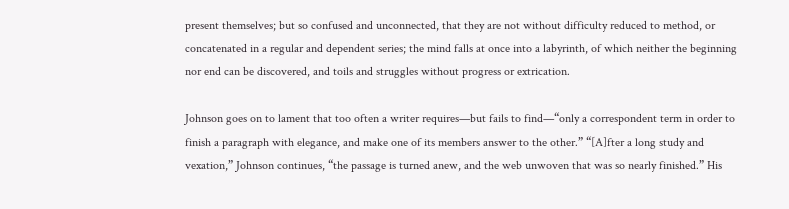present themselves; but so confused and unconnected, that they are not without difficulty reduced to method, or concatenated in a regular and dependent series; the mind falls at once into a labyrinth, of which neither the beginning nor end can be discovered, and toils and struggles without progress or extrication.

Johnson goes on to lament that too often a writer requires—but fails to find—“only a correspondent term in order to finish a paragraph with elegance, and make one of its members answer to the other.” “[A]fter a long study and vexation,” Johnson continues, “the passage is turned anew, and the web unwoven that was so nearly finished.” His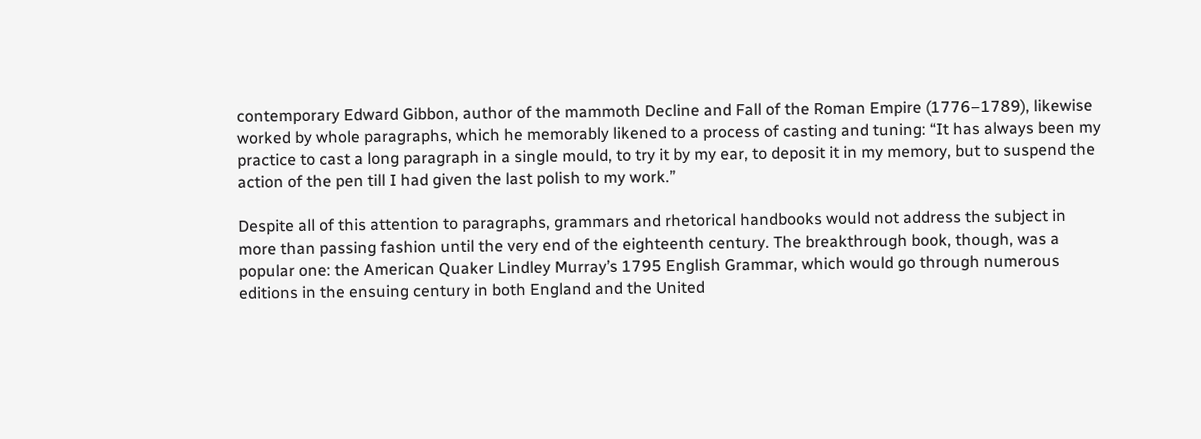contemporary Edward Gibbon, author of the mammoth Decline and Fall of the Roman Empire (1776–1789), likewise worked by whole paragraphs, which he memorably likened to a process of casting and tuning: “It has always been my practice to cast a long paragraph in a single mould, to try it by my ear, to deposit it in my memory, but to suspend the action of the pen till I had given the last polish to my work.”

Despite all of this attention to paragraphs, grammars and rhetorical handbooks would not address the subject in more than passing fashion until the very end of the eighteenth century. The breakthrough book, though, was a popular one: the American Quaker Lindley Murray’s 1795 English Grammar, which would go through numerous editions in the ensuing century in both England and the United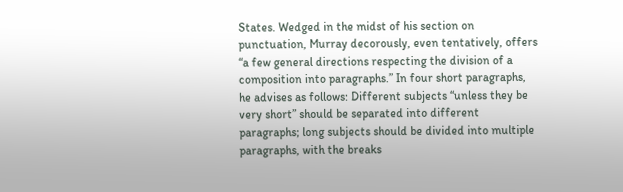States. Wedged in the midst of his section on punctuation, Murray decorously, even tentatively, offers “a few general directions respecting the division of a composition into paragraphs.” In four short paragraphs, he advises as follows: Different subjects “unless they be very short” should be separated into different paragraphs; long subjects should be divided into multiple paragraphs, with the breaks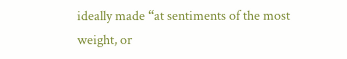ideally made “at sentiments of the most weight, or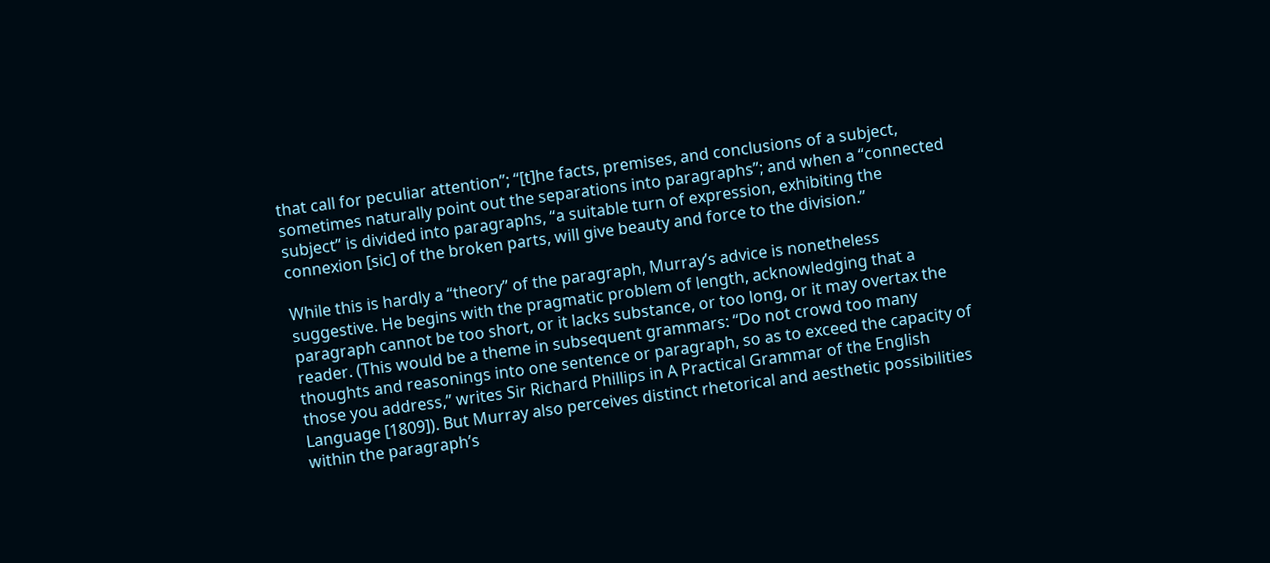that call for peculiar attention”; “[t]he facts, premises, and conclusions of a subject, sometimes naturally point out the separations into paragraphs”; and when a “connected subject” is divided into paragraphs, “a suitable turn of expression, exhibiting the connexion [sic] of the broken parts, will give beauty and force to the division.”

While this is hardly a “theory” of the paragraph, Murray’s advice is nonetheless suggestive. He begins with the pragmatic problem of length, acknowledging that a paragraph cannot be too short, or it lacks substance, or too long, or it may overtax the reader. (This would be a theme in subsequent grammars: “Do not crowd too many thoughts and reasonings into one sentence or paragraph, so as to exceed the capacity of those you address,” writes Sir Richard Phillips in A Practical Grammar of the English Language [1809]). But Murray also perceives distinct rhetorical and aesthetic possibilities within the paragraph’s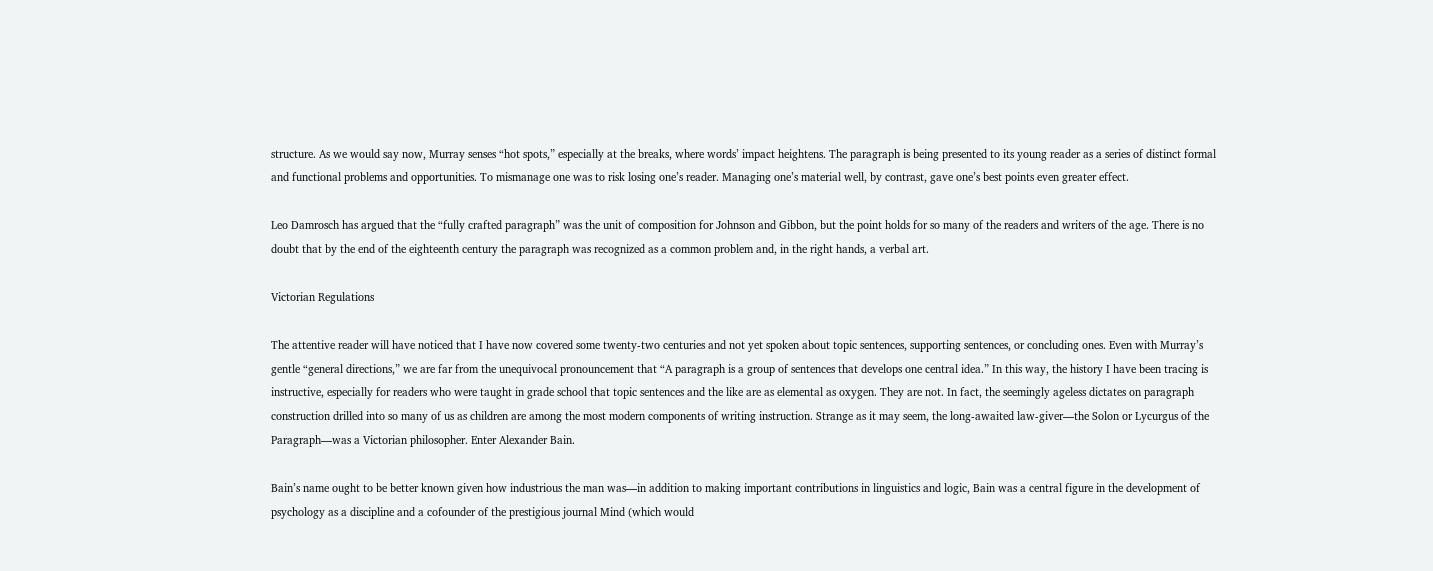structure. As we would say now, Murray senses “hot spots,” especially at the breaks, where words’ impact heightens. The paragraph is being presented to its young reader as a series of distinct formal and functional problems and opportunities. To mismanage one was to risk losing one’s reader. Managing one’s material well, by contrast, gave one’s best points even greater effect.

Leo Damrosch has argued that the “fully crafted paragraph” was the unit of composition for Johnson and Gibbon, but the point holds for so many of the readers and writers of the age. There is no doubt that by the end of the eighteenth century the paragraph was recognized as a common problem and, in the right hands, a verbal art.

Victorian Regulations

The attentive reader will have noticed that I have now covered some twenty-two centuries and not yet spoken about topic sentences, supporting sentences, or concluding ones. Even with Murray’s gentle “general directions,” we are far from the unequivocal pronouncement that “A paragraph is a group of sentences that develops one central idea.” In this way, the history I have been tracing is instructive, especially for readers who were taught in grade school that topic sentences and the like are as elemental as oxygen. They are not. In fact, the seemingly ageless dictates on paragraph construction drilled into so many of us as children are among the most modern components of writing instruction. Strange as it may seem, the long-awaited law-giver—the Solon or Lycurgus of the Paragraph—was a Victorian philosopher. Enter Alexander Bain.

Bain’s name ought to be better known given how industrious the man was—in addition to making important contributions in linguistics and logic, Bain was a central figure in the development of psychology as a discipline and a cofounder of the prestigious journal Mind (which would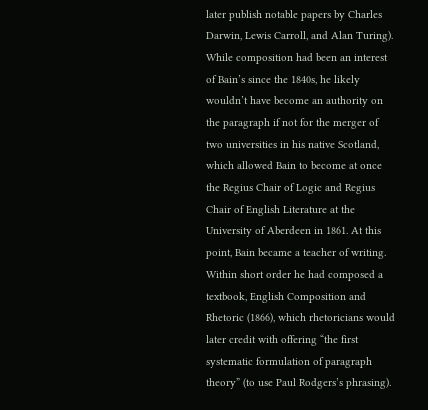later publish notable papers by Charles Darwin, Lewis Carroll, and Alan Turing). While composition had been an interest of Bain’s since the 1840s, he likely wouldn’t have become an authority on the paragraph if not for the merger of two universities in his native Scotland, which allowed Bain to become at once the Regius Chair of Logic and Regius Chair of English Literature at the University of Aberdeen in 1861. At this point, Bain became a teacher of writing. Within short order he had composed a textbook, English Composition and Rhetoric (1866), which rhetoricians would later credit with offering “the first systematic formulation of paragraph theory” (to use Paul Rodgers’s phrasing).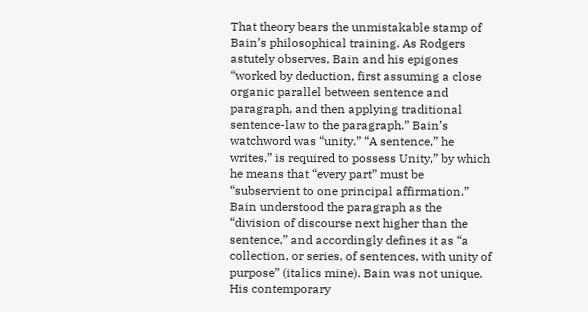That theory bears the unmistakable stamp of Bain’s philosophical training. As Rodgers astutely observes, Bain and his epigones “worked by deduction, first assuming a close organic parallel between sentence and paragraph, and then applying traditional sentence-law to the paragraph.” Bain’s watchword was “unity.” “A sentence,” he writes,” is required to possess Unity,” by which he means that “every part” must be “subservient to one principal affirmation.” Bain understood the paragraph as the “division of discourse next higher than the sentence,” and accordingly defines it as “a collection, or series, of sentences, with unity of purpose” (italics mine). Bain was not unique. His contemporary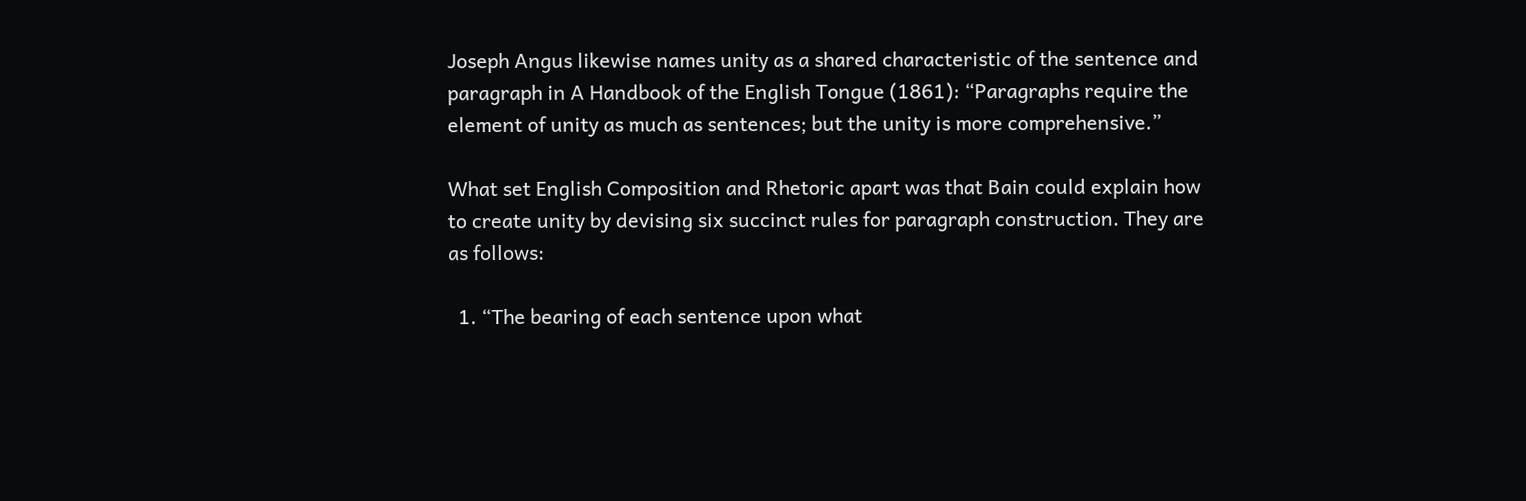Joseph Angus likewise names unity as a shared characteristic of the sentence and paragraph in A Handbook of the English Tongue (1861): “Paragraphs require the element of unity as much as sentences; but the unity is more comprehensive.”

What set English Composition and Rhetoric apart was that Bain could explain how to create unity by devising six succinct rules for paragraph construction. They are as follows:

  1. “The bearing of each sentence upon what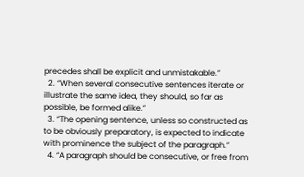precedes shall be explicit and unmistakable.”
  2. “When several consecutive sentences iterate or illustrate the same idea, they should, so far as possible, be formed alike.”
  3. “The opening sentence, unless so constructed as to be obviously preparatory, is expected to indicate with prominence the subject of the paragraph.”
  4. “A paragraph should be consecutive, or free from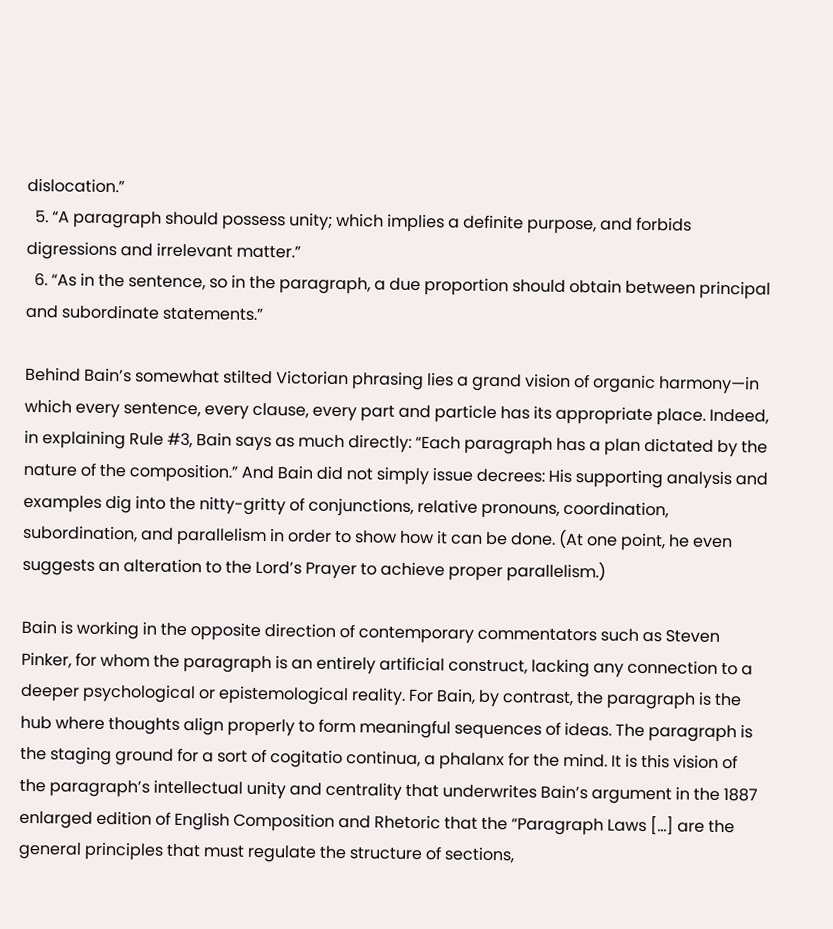dislocation.”
  5. “A paragraph should possess unity; which implies a definite purpose, and forbids digressions and irrelevant matter.”
  6. “As in the sentence, so in the paragraph, a due proportion should obtain between principal and subordinate statements.”

Behind Bain’s somewhat stilted Victorian phrasing lies a grand vision of organic harmony—in which every sentence, every clause, every part and particle has its appropriate place. Indeed, in explaining Rule #3, Bain says as much directly: “Each paragraph has a plan dictated by the nature of the composition.” And Bain did not simply issue decrees: His supporting analysis and examples dig into the nitty-gritty of conjunctions, relative pronouns, coordination, subordination, and parallelism in order to show how it can be done. (At one point, he even suggests an alteration to the Lord’s Prayer to achieve proper parallelism.)

Bain is working in the opposite direction of contemporary commentators such as Steven Pinker, for whom the paragraph is an entirely artificial construct, lacking any connection to a deeper psychological or epistemological reality. For Bain, by contrast, the paragraph is the hub where thoughts align properly to form meaningful sequences of ideas. The paragraph is the staging ground for a sort of cogitatio continua, a phalanx for the mind. It is this vision of the paragraph’s intellectual unity and centrality that underwrites Bain’s argument in the 1887 enlarged edition of English Composition and Rhetoric that the “Paragraph Laws […] are the general principles that must regulate the structure of sections,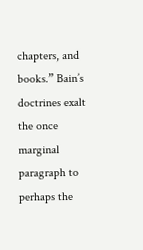chapters, and books.” Bain’s doctrines exalt the once marginal paragraph to perhaps the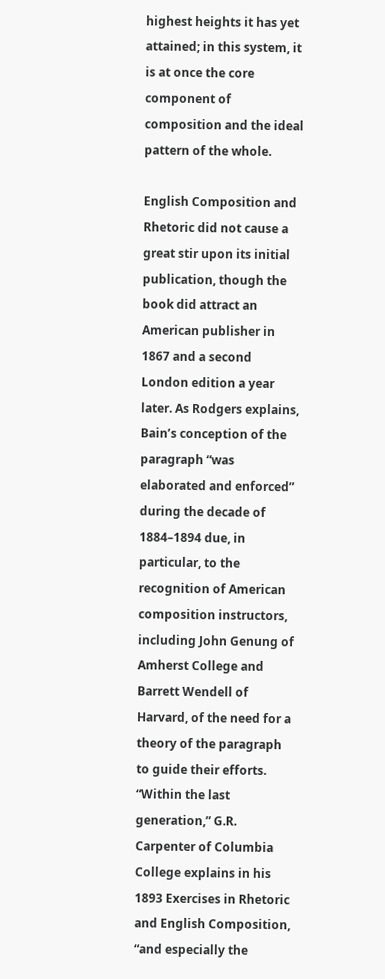highest heights it has yet attained; in this system, it is at once the core component of composition and the ideal pattern of the whole.

English Composition and Rhetoric did not cause a great stir upon its initial publication, though the book did attract an American publisher in 1867 and a second London edition a year later. As Rodgers explains, Bain’s conception of the paragraph “was elaborated and enforced” during the decade of 1884–1894 due, in particular, to the recognition of American composition instructors, including John Genung of Amherst College and Barrett Wendell of Harvard, of the need for a theory of the paragraph to guide their efforts. “Within the last generation,” G.R. Carpenter of Columbia College explains in his 1893 Exercises in Rhetoric and English Composition, “and especially the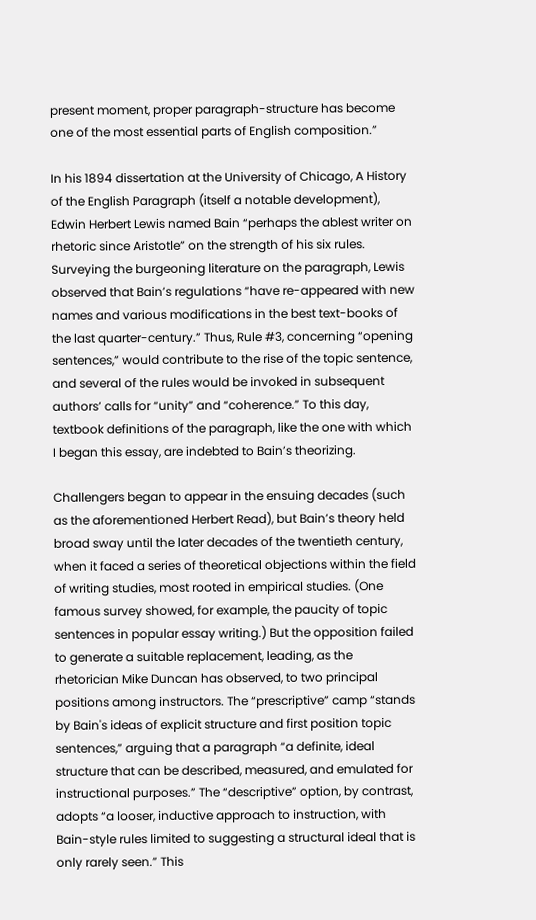present moment, proper paragraph-structure has become one of the most essential parts of English composition.”

In his 1894 dissertation at the University of Chicago, A History of the English Paragraph (itself a notable development), Edwin Herbert Lewis named Bain “perhaps the ablest writer on rhetoric since Aristotle” on the strength of his six rules. Surveying the burgeoning literature on the paragraph, Lewis observed that Bain’s regulations “have re-appeared with new names and various modifications in the best text-books of the last quarter-century.” Thus, Rule #3, concerning “opening sentences,” would contribute to the rise of the topic sentence, and several of the rules would be invoked in subsequent authors’ calls for “unity” and “coherence.” To this day, textbook definitions of the paragraph, like the one with which I began this essay, are indebted to Bain’s theorizing.

Challengers began to appear in the ensuing decades (such as the aforementioned Herbert Read), but Bain’s theory held broad sway until the later decades of the twentieth century, when it faced a series of theoretical objections within the field of writing studies, most rooted in empirical studies. (One famous survey showed, for example, the paucity of topic sentences in popular essay writing.) But the opposition failed to generate a suitable replacement, leading, as the rhetorician Mike Duncan has observed, to two principal positions among instructors. The “prescriptive” camp “stands by Bain's ideas of explicit structure and first position topic sentences,” arguing that a paragraph “a definite, ideal structure that can be described, measured, and emulated for instructional purposes.” The “descriptive” option, by contrast, adopts “a looser, inductive approach to instruction, with Bain-style rules limited to suggesting a structural ideal that is only rarely seen.” This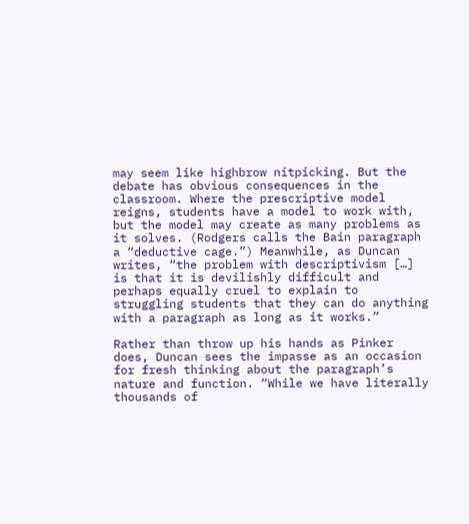may seem like highbrow nitpicking. But the debate has obvious consequences in the classroom. Where the prescriptive model reigns, students have a model to work with, but the model may create as many problems as it solves. (Rodgers calls the Bain paragraph a “deductive cage.”) Meanwhile, as Duncan writes, “the problem with descriptivism […] is that it is devilishly difficult and perhaps equally cruel to explain to struggling students that they can do anything with a paragraph as long as it works.”

Rather than throw up his hands as Pinker does, Duncan sees the impasse as an occasion for fresh thinking about the paragraph’s nature and function. “While we have literally thousands of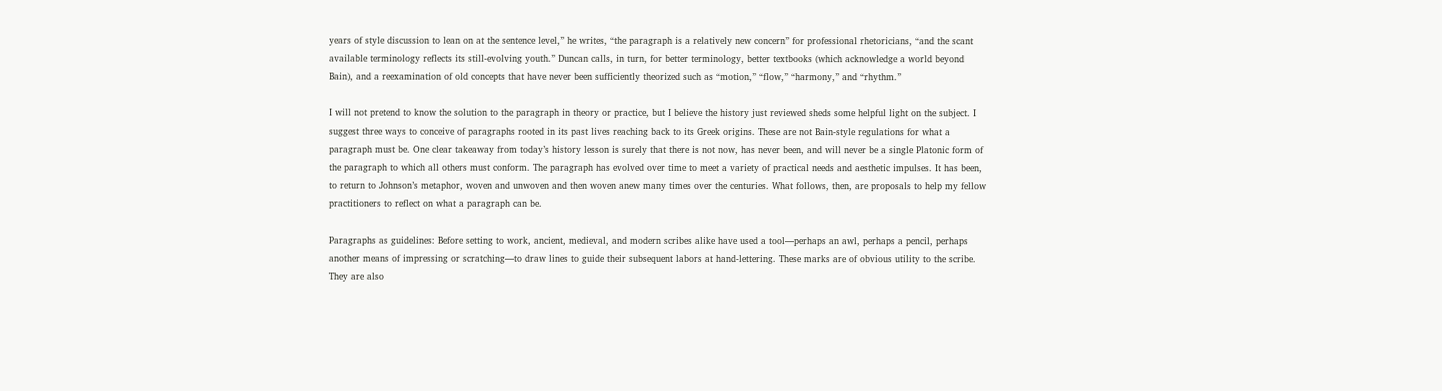years of style discussion to lean on at the sentence level,” he writes, “the paragraph is a relatively new concern” for professional rhetoricians, “and the scant available terminology reflects its still-evolving youth.” Duncan calls, in turn, for better terminology, better textbooks (which acknowledge a world beyond Bain), and a reexamination of old concepts that have never been sufficiently theorized such as “motion,” “flow,” “harmony,” and “rhythm.”

I will not pretend to know the solution to the paragraph in theory or practice, but I believe the history just reviewed sheds some helpful light on the subject. I suggest three ways to conceive of paragraphs rooted in its past lives reaching back to its Greek origins. These are not Bain-style regulations for what a paragraph must be. One clear takeaway from today’s history lesson is surely that there is not now, has never been, and will never be a single Platonic form of the paragraph to which all others must conform. The paragraph has evolved over time to meet a variety of practical needs and aesthetic impulses. It has been, to return to Johnson’s metaphor, woven and unwoven and then woven anew many times over the centuries. What follows, then, are proposals to help my fellow practitioners to reflect on what a paragraph can be.

Paragraphs as guidelines: Before setting to work, ancient, medieval, and modern scribes alike have used a tool—perhaps an awl, perhaps a pencil, perhaps another means of impressing or scratching—to draw lines to guide their subsequent labors at hand-lettering. These marks are of obvious utility to the scribe. They are also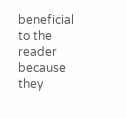beneficial to the reader because they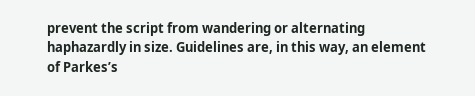prevent the script from wandering or alternating haphazardly in size. Guidelines are, in this way, an element of Parkes’s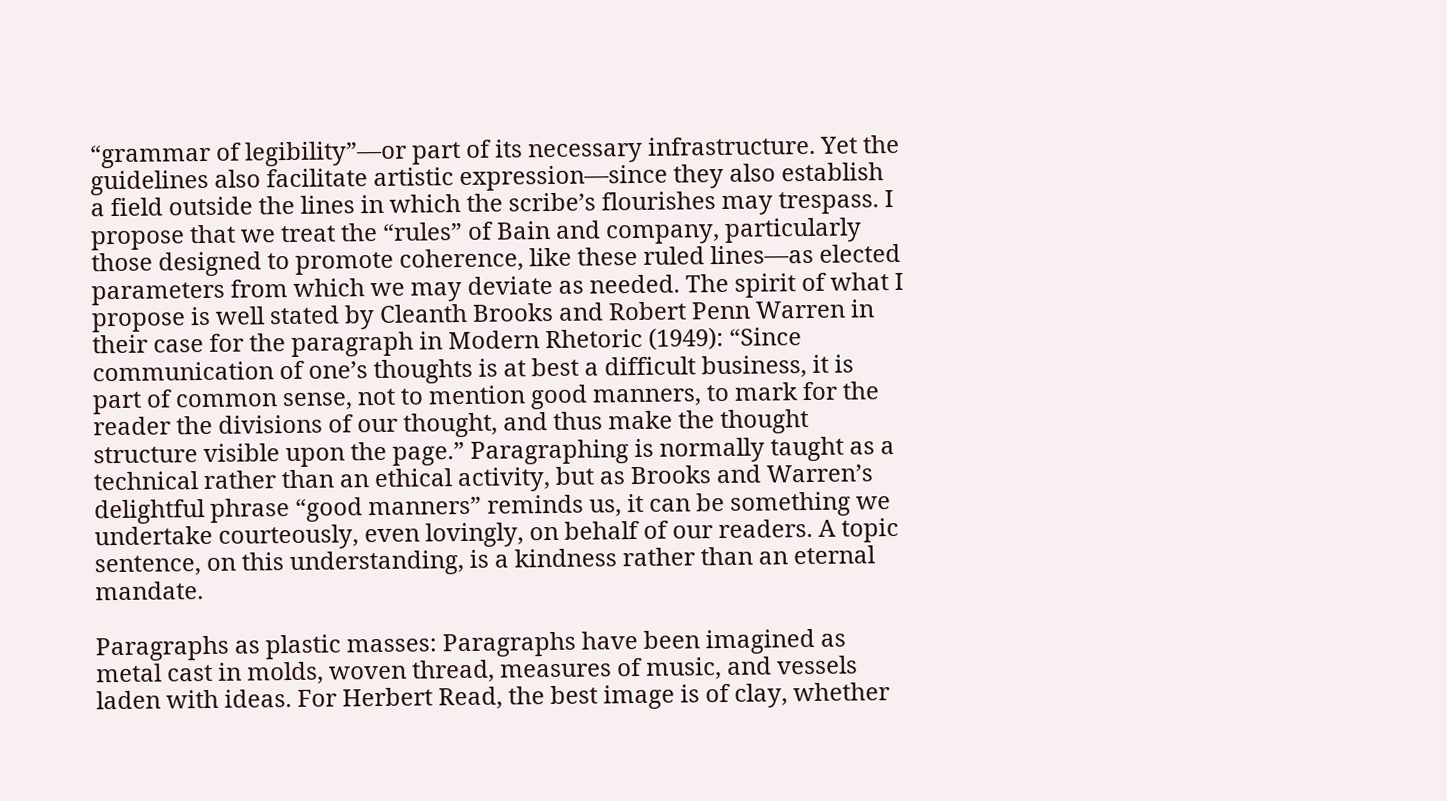“grammar of legibility”—or part of its necessary infrastructure. Yet the guidelines also facilitate artistic expression—since they also establish a field outside the lines in which the scribe’s flourishes may trespass. I propose that we treat the “rules” of Bain and company, particularly those designed to promote coherence, like these ruled lines—as elected parameters from which we may deviate as needed. The spirit of what I propose is well stated by Cleanth Brooks and Robert Penn Warren in their case for the paragraph in Modern Rhetoric (1949): “Since communication of one’s thoughts is at best a difficult business, it is part of common sense, not to mention good manners, to mark for the reader the divisions of our thought, and thus make the thought structure visible upon the page.” Paragraphing is normally taught as a technical rather than an ethical activity, but as Brooks and Warren’s delightful phrase “good manners” reminds us, it can be something we undertake courteously, even lovingly, on behalf of our readers. A topic sentence, on this understanding, is a kindness rather than an eternal mandate.

Paragraphs as plastic masses: Paragraphs have been imagined as metal cast in molds, woven thread, measures of music, and vessels laden with ideas. For Herbert Read, the best image is of clay, whether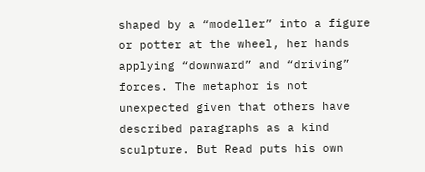shaped by a “modeller” into a figure or potter at the wheel, her hands applying “downward” and “driving” forces. The metaphor is not unexpected given that others have described paragraphs as a kind sculpture. But Read puts his own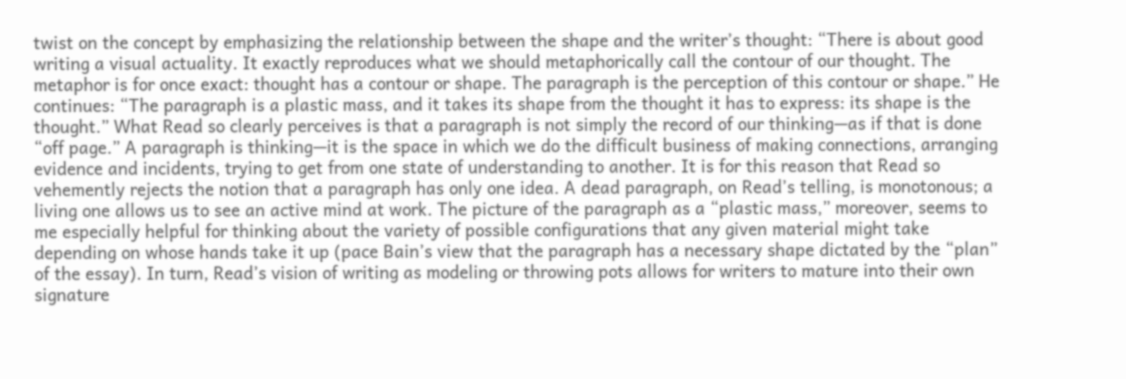twist on the concept by emphasizing the relationship between the shape and the writer’s thought: “There is about good writing a visual actuality. It exactly reproduces what we should metaphorically call the contour of our thought. The metaphor is for once exact: thought has a contour or shape. The paragraph is the perception of this contour or shape.” He continues: “The paragraph is a plastic mass, and it takes its shape from the thought it has to express: its shape is the thought.” What Read so clearly perceives is that a paragraph is not simply the record of our thinking—as if that is done “off page.” A paragraph is thinking—it is the space in which we do the difficult business of making connections, arranging evidence and incidents, trying to get from one state of understanding to another. It is for this reason that Read so vehemently rejects the notion that a paragraph has only one idea. A dead paragraph, on Read’s telling, is monotonous; a living one allows us to see an active mind at work. The picture of the paragraph as a “plastic mass,” moreover, seems to me especially helpful for thinking about the variety of possible configurations that any given material might take depending on whose hands take it up (pace Bain’s view that the paragraph has a necessary shape dictated by the “plan” of the essay). In turn, Read’s vision of writing as modeling or throwing pots allows for writers to mature into their own signature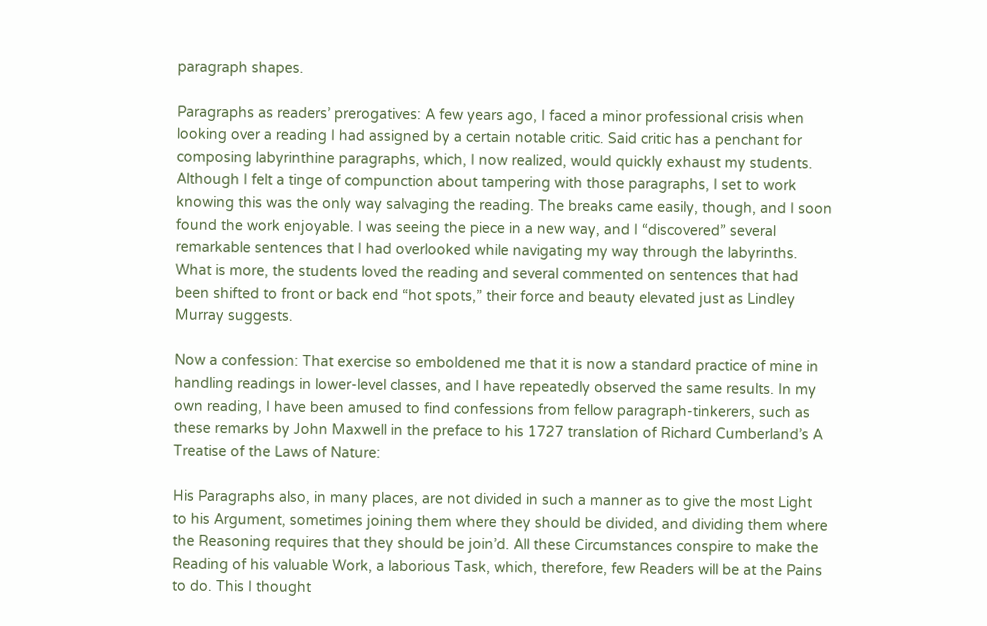paragraph shapes.

Paragraphs as readers’ prerogatives: A few years ago, I faced a minor professional crisis when looking over a reading I had assigned by a certain notable critic. Said critic has a penchant for composing labyrinthine paragraphs, which, I now realized, would quickly exhaust my students. Although I felt a tinge of compunction about tampering with those paragraphs, I set to work knowing this was the only way salvaging the reading. The breaks came easily, though, and I soon found the work enjoyable. I was seeing the piece in a new way, and I “discovered” several remarkable sentences that I had overlooked while navigating my way through the labyrinths. What is more, the students loved the reading and several commented on sentences that had been shifted to front or back end “hot spots,” their force and beauty elevated just as Lindley Murray suggests.

Now a confession: That exercise so emboldened me that it is now a standard practice of mine in handling readings in lower-level classes, and I have repeatedly observed the same results. In my own reading, I have been amused to find confessions from fellow paragraph-tinkerers, such as these remarks by John Maxwell in the preface to his 1727 translation of Richard Cumberland’s A Treatise of the Laws of Nature:

His Paragraphs also, in many places, are not divided in such a manner as to give the most Light to his Argument, sometimes joining them where they should be divided, and dividing them where the Reasoning requires that they should be join’d. All these Circumstances conspire to make the Reading of his valuable Work, a laborious Task, which, therefore, few Readers will be at the Pains to do. This I thought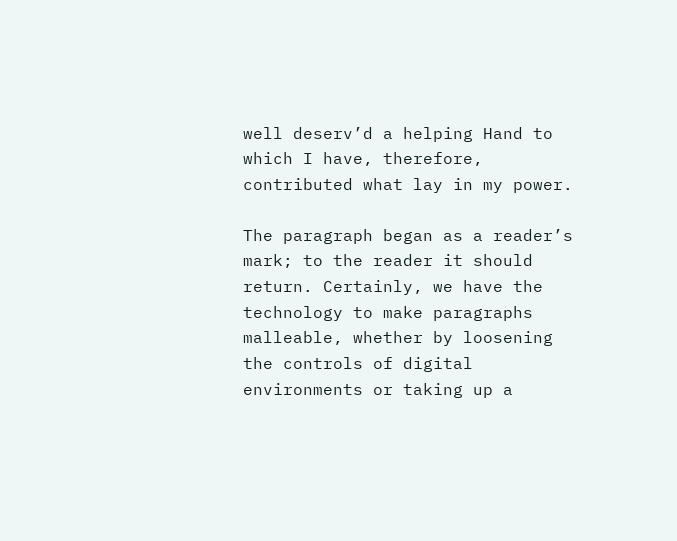well deserv’d a helping Hand to which I have, therefore, contributed what lay in my power.

The paragraph began as a reader’s mark; to the reader it should return. Certainly, we have the technology to make paragraphs malleable, whether by loosening the controls of digital environments or taking up a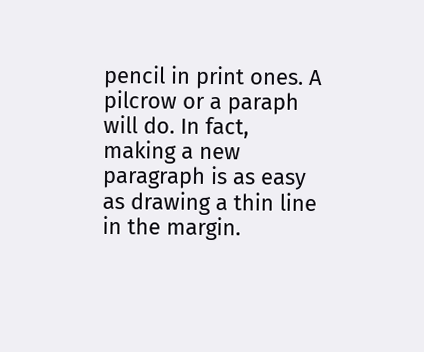pencil in print ones. A pilcrow or a paraph will do. In fact, making a new paragraph is as easy as drawing a thin line in the margin.